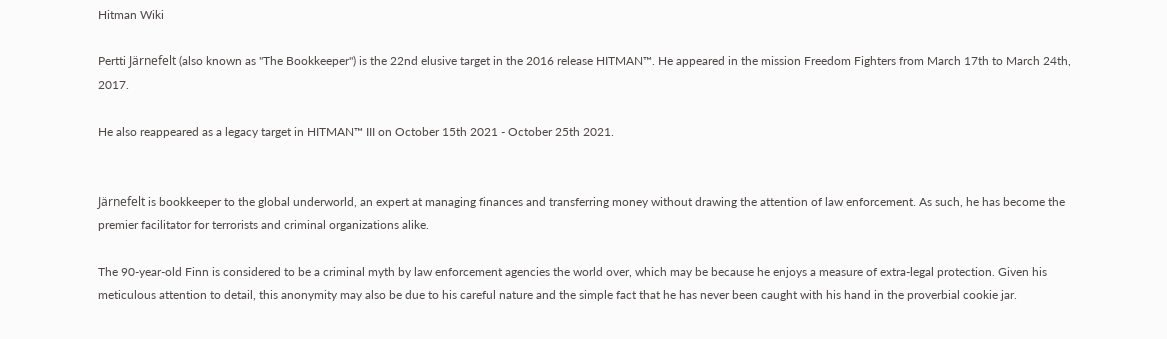Hitman Wiki

Pertti Järnefelt (also known as "The Bookkeeper") is the 22nd elusive target in the 2016 release HITMAN™. He appeared in the mission Freedom Fighters from March 17th to March 24th, 2017.

He also reappeared as a legacy target in HITMAN™ III on October 15th 2021 - October 25th 2021.


Järnefelt is bookkeeper to the global underworld, an expert at managing finances and transferring money without drawing the attention of law enforcement. As such, he has become the premier facilitator for terrorists and criminal organizations alike.

The 90-year-old Finn is considered to be a criminal myth by law enforcement agencies the world over, which may be because he enjoys a measure of extra-legal protection. Given his meticulous attention to detail, this anonymity may also be due to his careful nature and the simple fact that he has never been caught with his hand in the proverbial cookie jar.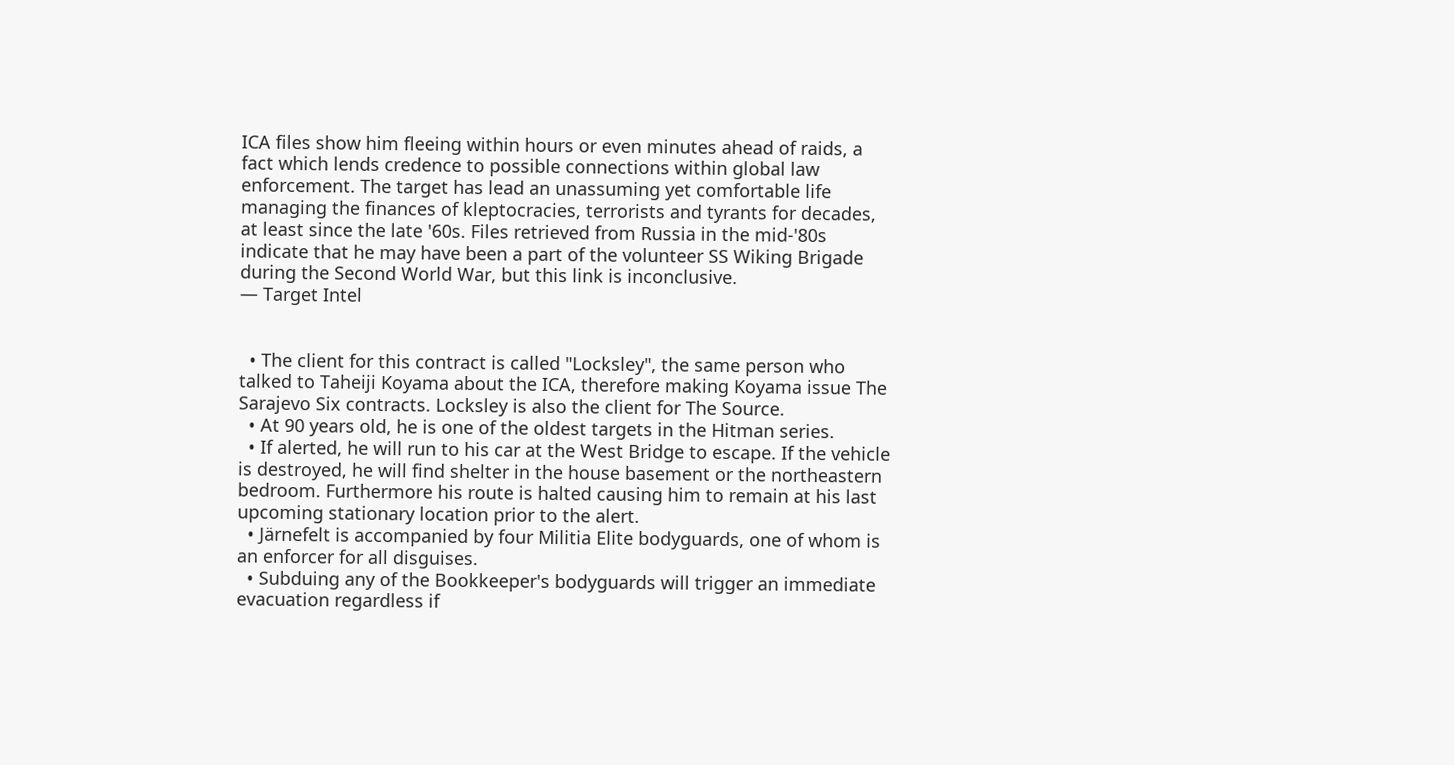ICA files show him fleeing within hours or even minutes ahead of raids, a fact which lends credence to possible connections within global law enforcement. The target has lead an unassuming yet comfortable life managing the finances of kleptocracies, terrorists and tyrants for decades, at least since the late '60s. Files retrieved from Russia in the mid-'80s indicate that he may have been a part of the volunteer SS Wiking Brigade during the Second World War, but this link is inconclusive.
― Target Intel


  • The client for this contract is called "Locksley", the same person who talked to Taheiji Koyama about the ICA, therefore making Koyama issue The Sarajevo Six contracts. Locksley is also the client for The Source.
  • At 90 years old, he is one of the oldest targets in the Hitman series.
  • If alerted, he will run to his car at the West Bridge to escape. If the vehicle is destroyed, he will find shelter in the house basement or the northeastern bedroom. Furthermore his route is halted causing him to remain at his last upcoming stationary location prior to the alert.
  • Järnefelt is accompanied by four Militia Elite bodyguards, one of whom is an enforcer for all disguises.
  • Subduing any of the Bookkeeper's bodyguards will trigger an immediate evacuation regardless if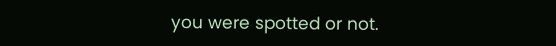you were spotted or not.